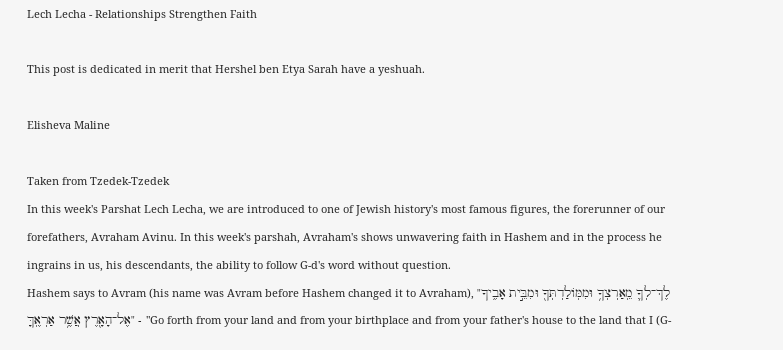Lech Lecha - Relationships Strengthen Faith

This post is dedicated in merit that Hershel ben Etya Sarah have a yeshuah.

Elisheva Maline

Taken from Tzedek-Tzedek
In this week's Parshat Lech Lecha, we are introduced to one of Jewish history's most famous figures, the forerunner of our forefathers, Avraham Avinu. In this week's parshah, Avraham's shows unwavering faith in Hashem and in the process he ingrains in us, his descendants, the ability to follow G-d's word without question.
Hashem says to Avram (his name was Avram before Hashem changed it to Avraham), "לֶךְ־לְךָ֛ מֵֽאַרְצְךָ֥ וּמִמּֽוֹלַדְתְּךָ֖ וּמִבֵּ֣ית אָבִ֑יךָ אֶל־הָאָ֖רֶץ אֲשֶׁ֥ר אַרְאֶֽךָּ" - "Go forth from your land and from your birthplace and from your father's house to the land that I (G-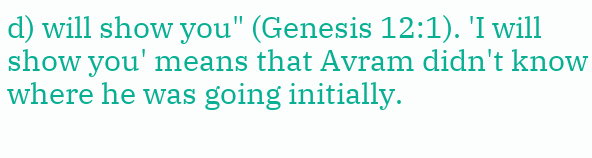d) will show you" (Genesis 12:1). 'I will show you' means that Avram didn't know where he was going initially.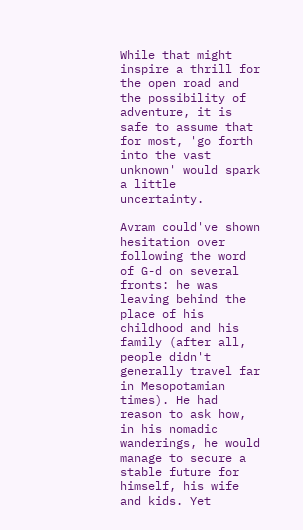While that might inspire a thrill for the open road and the possibility of adventure, it is safe to assume that for most, 'go forth into the vast unknown' would spark a little uncertainty.

Avram could've shown hesitation over following the word of G-d on several fronts: he was leaving behind the place of his childhood and his family (after all, people didn't generally travel far in Mesopotamian times). He had reason to ask how, in his nomadic wanderings, he would manage to secure a stable future for himself, his wife and kids. Yet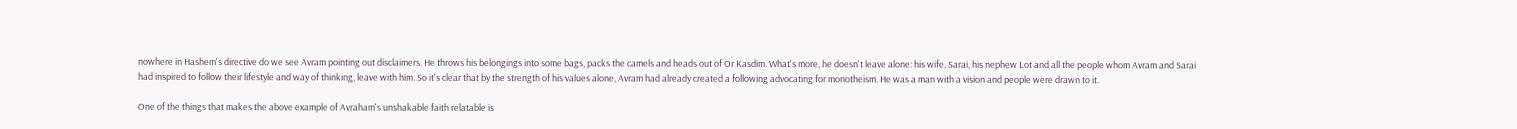nowhere in Hashem's directive do we see Avram pointing out disclaimers. He throws his belongings into some bags, packs the camels and heads out of Or Kasdim. What's more, he doesn't leave alone: his wife, Sarai, his nephew Lot and all the people whom Avram and Sarai had inspired to follow their lifestyle and way of thinking, leave with him. So it's clear that by the strength of his values alone, Avram had already created a following advocating for monotheism. He was a man with a vision and people were drawn to it.

One of the things that makes the above example of Avraham's unshakable faith relatable is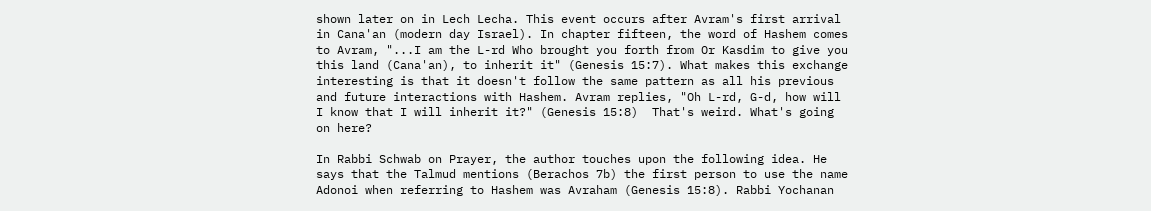shown later on in Lech Lecha. This event occurs after Avram's first arrival in Cana'an (modern day Israel). In chapter fifteen, the word of Hashem comes to Avram, "...I am the L-rd Who brought you forth from Or Kasdim to give you this land (Cana'an), to inherit it" (Genesis 15:7). What makes this exchange interesting is that it doesn't follow the same pattern as all his previous and future interactions with Hashem. Avram replies, "Oh L-rd, G-d, how will I know that I will inherit it?" (Genesis 15:8)  That's weird. What's going on here?

In Rabbi Schwab on Prayer, the author touches upon the following idea. He says that the Talmud mentions (Berachos 7b) the first person to use the name Adonoi when referring to Hashem was Avraham (Genesis 15:8). Rabbi Yochanan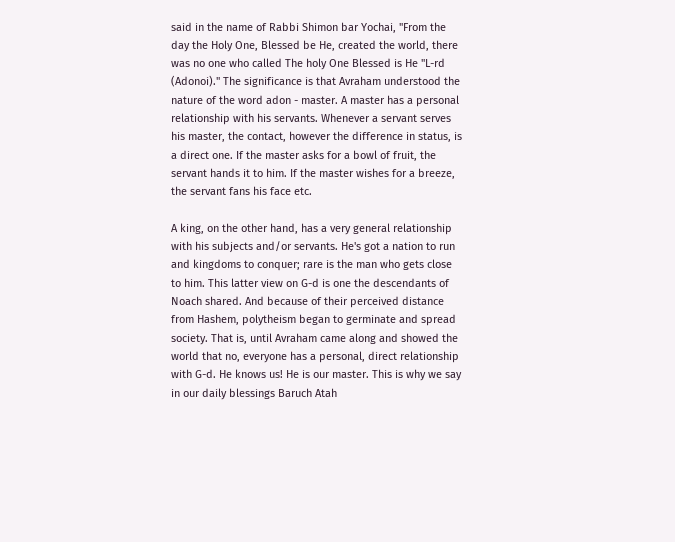said in the name of Rabbi Shimon bar Yochai, "From the day the Holy One, Blessed be He, created the world, there was no one who called The holy One Blessed is He "L-rd (Adonoi)." The significance is that Avraham understood the nature of the word adon - master. A master has a personal relationship with his servants. Whenever a servant serves his master, the contact, however the difference in status, is a direct one. If the master asks for a bowl of fruit, the servant hands it to him. If the master wishes for a breeze, the servant fans his face etc.

A king, on the other hand, has a very general relationship with his subjects and/or servants. He's got a nation to run and kingdoms to conquer; rare is the man who gets close to him. This latter view on G-d is one the descendants of Noach shared. And because of their perceived distance from Hashem, polytheism began to germinate and spread society. That is, until Avraham came along and showed the world that no, everyone has a personal, direct relationship with G-d. He knows us! He is our master. This is why we say in our daily blessings Baruch Atah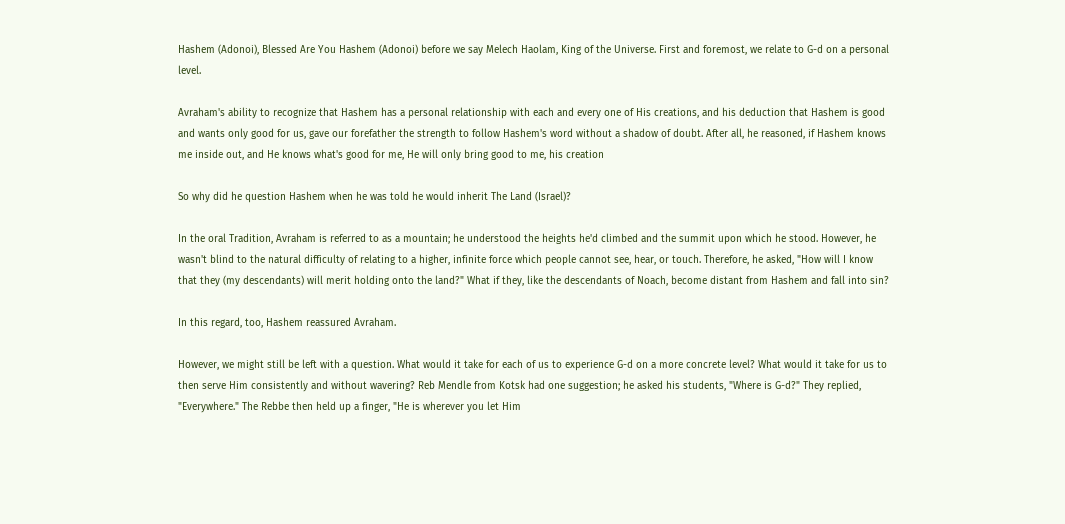Hashem (Adonoi), Blessed Are You Hashem (Adonoi) before we say Melech Haolam, King of the Universe. First and foremost, we relate to G-d on a personal level.

Avraham's ability to recognize that Hashem has a personal relationship with each and every one of His creations, and his deduction that Hashem is good and wants only good for us, gave our forefather the strength to follow Hashem's word without a shadow of doubt. After all, he reasoned, if Hashem knows me inside out, and He knows what's good for me, He will only bring good to me, his creation

So why did he question Hashem when he was told he would inherit The Land (Israel)?

In the oral Tradition, Avraham is referred to as a mountain; he understood the heights he'd climbed and the summit upon which he stood. However, he wasn't blind to the natural difficulty of relating to a higher, infinite force which people cannot see, hear, or touch. Therefore, he asked, "How will I know that they (my descendants) will merit holding onto the land?" What if they, like the descendants of Noach, become distant from Hashem and fall into sin?

In this regard, too, Hashem reassured Avraham.

However, we might still be left with a question. What would it take for each of us to experience G-d on a more concrete level? What would it take for us to then serve Him consistently and without wavering? Reb Mendle from Kotsk had one suggestion; he asked his students, "Where is G-d?" They replied, "Everywhere." The Rebbe then held up a finger, "He is wherever you let Him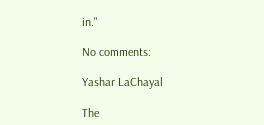in."

No comments:

Yashar LaChayal

The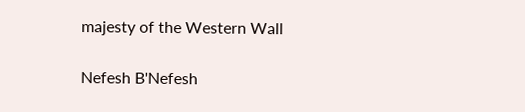majesty of the Western Wall

Nefesh B'Nefesh